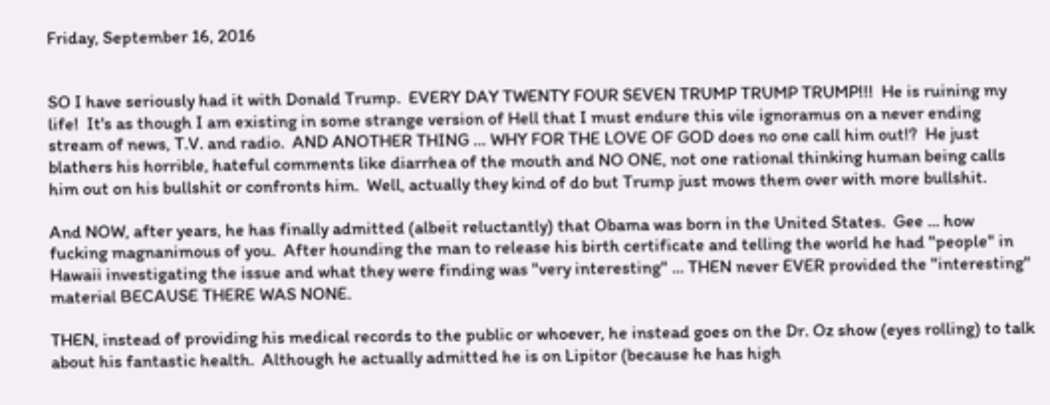Friday, September 16, 2016


SO I have seriously had it with Donald Trump.  EVERY DAY TWENTY FOUR SEVEN TRUMP TRUMP TRUMP!!!  He is ruining my life!  It's as though I am existing in some strange version of Hell that I must endure this vile ignoramus on a never ending stream of news, T.V. and radio.  AND ANOTHER THING … WHY FOR THE LOVE OF GOD does no one call him out!?  He just blathers his horrible, hateful comments like diarrhea of the mouth and NO ONE, not one rational thinking human being calls him out on his bullshit or confronts him.  Well, actually they kind of do but Trump just mows them over with more bullshit.

And NOW, after years, he has finally admitted (albeit reluctantly) that Obama was born in the United States.  Gee ... how fucking magnanimous of you.  After hounding the man to release his birth certificate and telling the world he had "people" in Hawaii investigating the issue and what they were finding was "very interesting" ... THEN never EVER provided the "interesting" material BECAUSE THERE WAS NONE.

THEN, instead of providing his medical records to the public or whoever, he instead goes on the Dr. Oz show (eyes rolling) to talk about his fantastic health.  Although he actually admitted he is on Lipitor (because he has high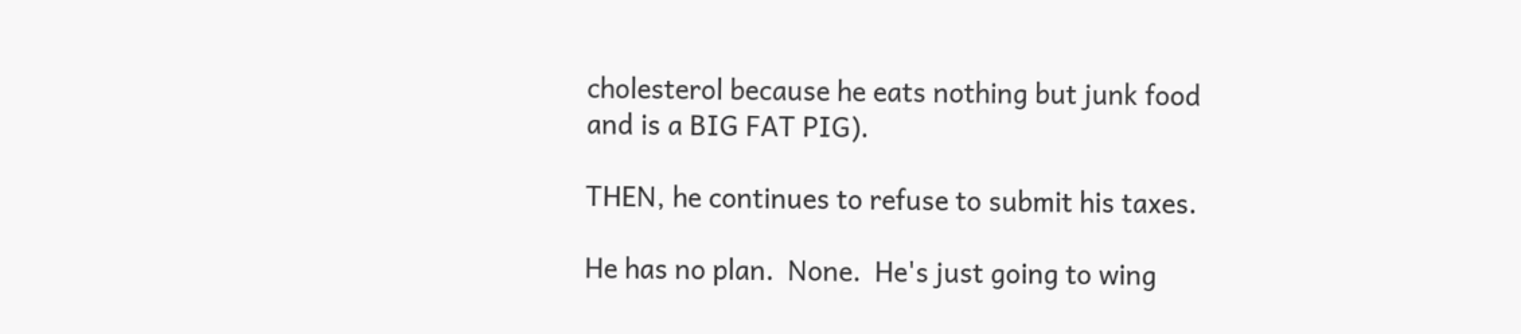cholesterol because he eats nothing but junk food and is a BIG FAT PIG).

THEN, he continues to refuse to submit his taxes.

He has no plan.  None.  He's just going to wing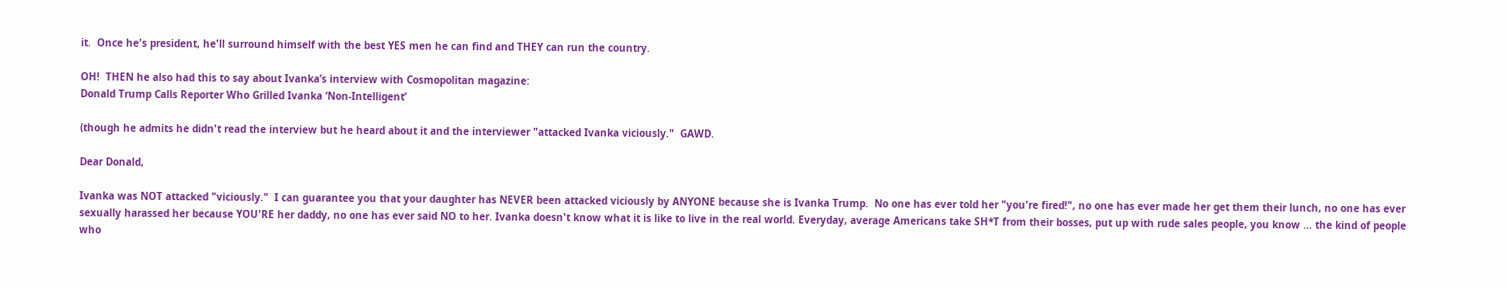it.  Once he's president, he'll surround himself with the best YES men he can find and THEY can run the country.

OH!  THEN he also had this to say about Ivanka’s interview with Cosmopolitan magazine:
Donald Trump Calls Reporter Who Grilled Ivanka ‘Non-Intelligent’

(though he admits he didn't read the interview but he heard about it and the interviewer "attacked Ivanka viciously."  GAWD.

Dear Donald,

Ivanka was NOT attacked "viciously."  I can guarantee you that your daughter has NEVER been attacked viciously by ANYONE because she is Ivanka Trump.  No one has ever told her "you're fired!", no one has ever made her get them their lunch, no one has ever sexually harassed her because YOU'RE her daddy, no one has ever said NO to her. Ivanka doesn't know what it is like to live in the real world. Everyday, average Americans take SH*T from their bosses, put up with rude sales people, you know ... the kind of people who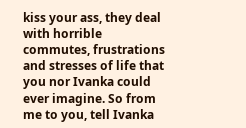kiss your ass, they deal with horrible commutes, frustrations and stresses of life that you nor Ivanka could ever imagine. So from me to you, tell Ivanka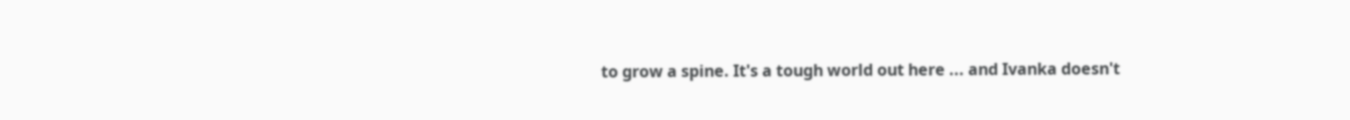to grow a spine. It's a tough world out here ... and Ivanka doesn't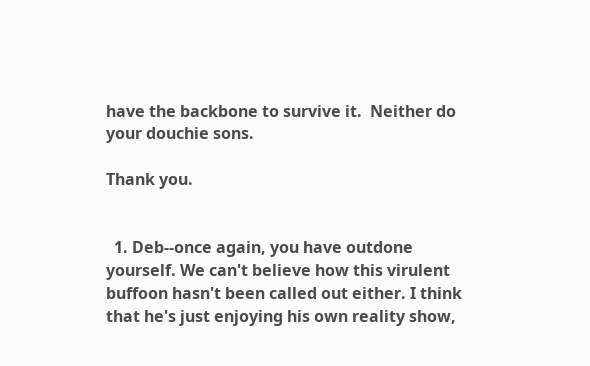have the backbone to survive it.  Neither do your douchie sons.

Thank you.


  1. Deb--once again, you have outdone yourself. We can't believe how this virulent buffoon hasn't been called out either. I think that he's just enjoying his own reality show,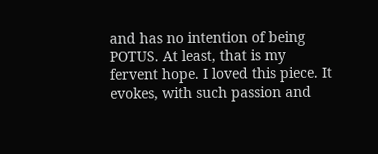and has no intention of being POTUS. At least, that is my fervent hope. I loved this piece. It evokes, with such passion and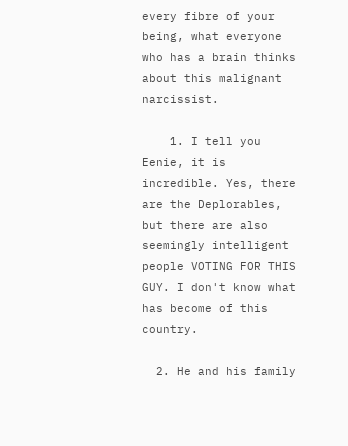every fibre of your being, what everyone who has a brain thinks about this malignant narcissist.

    1. I tell you Eenie, it is incredible. Yes, there are the Deplorables, but there are also seemingly intelligent people VOTING FOR THIS GUY. I don't know what has become of this country.

  2. He and his family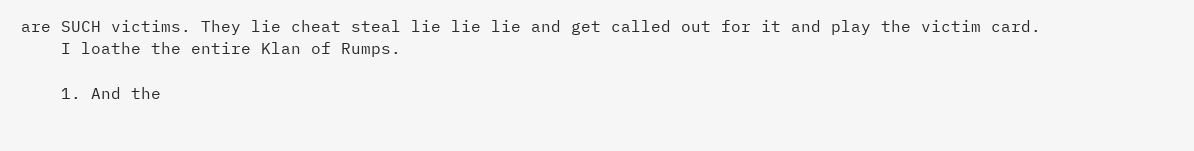are SUCH victims. They lie cheat steal lie lie lie and get called out for it and play the victim card.
    I loathe the entire Klan of Rumps.

    1. And the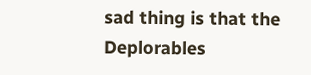sad thing is that the Deplorables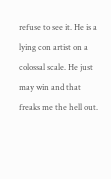refuse to see it. He is a lying con artist on a colossal scale. He just may win and that freaks me the hell out.